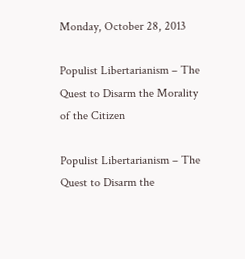Monday, October 28, 2013

Populist Libertarianism – The Quest to Disarm the Morality of the Citizen

Populist Libertarianism – The Quest to Disarm the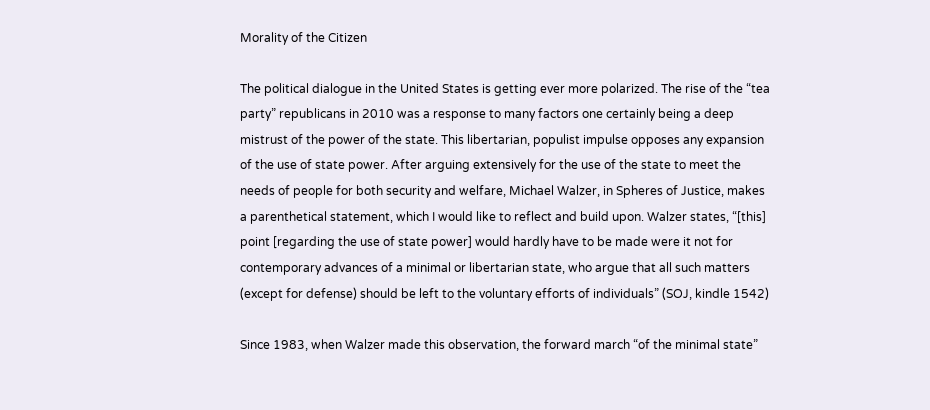Morality of the Citizen

The political dialogue in the United States is getting ever more polarized. The rise of the “tea party” republicans in 2010 was a response to many factors one certainly being a deep mistrust of the power of the state. This libertarian, populist impulse opposes any expansion of the use of state power. After arguing extensively for the use of the state to meet the needs of people for both security and welfare, Michael Walzer, in Spheres of Justice, makes a parenthetical statement, which I would like to reflect and build upon. Walzer states, “[this] point [regarding the use of state power] would hardly have to be made were it not for contemporary advances of a minimal or libertarian state, who argue that all such matters (except for defense) should be left to the voluntary efforts of individuals” (SOJ, kindle 1542)

Since 1983, when Walzer made this observation, the forward march “of the minimal state”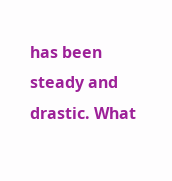has been steady and drastic. What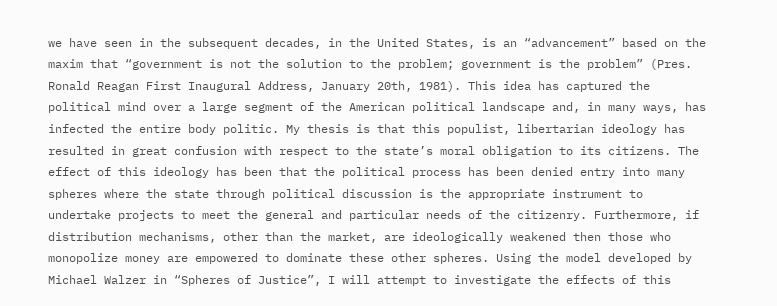we have seen in the subsequent decades, in the United States, is an “advancement” based on the maxim that “government is not the solution to the problem; government is the problem” (Pres. Ronald Reagan First Inaugural Address, January 20th, 1981). This idea has captured the political mind over a large segment of the American political landscape and, in many ways, has infected the entire body politic. My thesis is that this populist, libertarian ideology has resulted in great confusion with respect to the state’s moral obligation to its citizens. The effect of this ideology has been that the political process has been denied entry into many spheres where the state through political discussion is the appropriate instrument to undertake projects to meet the general and particular needs of the citizenry. Furthermore, if distribution mechanisms, other than the market, are ideologically weakened then those who monopolize money are empowered to dominate these other spheres. Using the model developed by Michael Walzer in “Spheres of Justice”, I will attempt to investigate the effects of this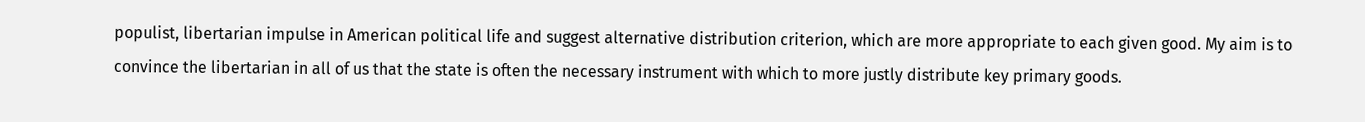populist, libertarian impulse in American political life and suggest alternative distribution criterion, which are more appropriate to each given good. My aim is to convince the libertarian in all of us that the state is often the necessary instrument with which to more justly distribute key primary goods.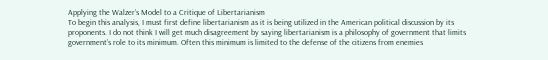Applying the Walzer’s Model to a Critique of Libertarianism
To begin this analysis, I must first define libertarianism as it is being utilized in the American political discussion by its proponents. I do not think I will get much disagreement by saying libertarianism is a philosophy of government that limits government’s role to its minimum. Often this minimum is limited to the defense of the citizens from enemies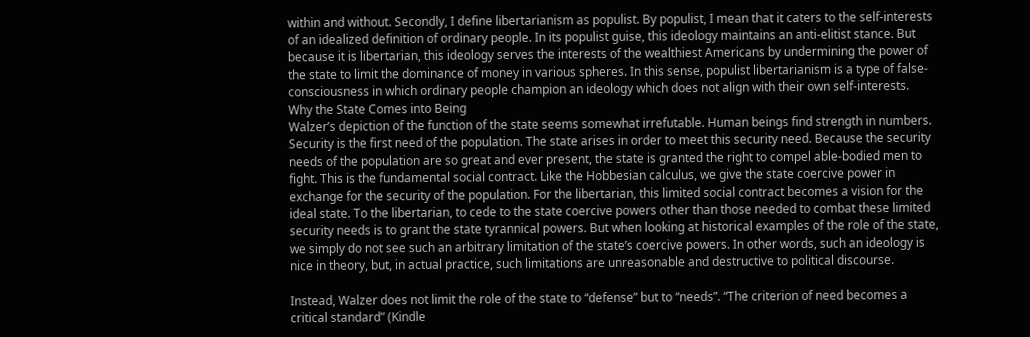within and without. Secondly, I define libertarianism as populist. By populist, I mean that it caters to the self-interests of an idealized definition of ordinary people. In its populist guise, this ideology maintains an anti-elitist stance. But because it is libertarian, this ideology serves the interests of the wealthiest Americans by undermining the power of the state to limit the dominance of money in various spheres. In this sense, populist libertarianism is a type of false-consciousness in which ordinary people champion an ideology which does not align with their own self-interests.
Why the State Comes into Being
Walzer’s depiction of the function of the state seems somewhat irrefutable. Human beings find strength in numbers. Security is the first need of the population. The state arises in order to meet this security need. Because the security needs of the population are so great and ever present, the state is granted the right to compel able-bodied men to fight. This is the fundamental social contract. Like the Hobbesian calculus, we give the state coercive power in exchange for the security of the population. For the libertarian, this limited social contract becomes a vision for the ideal state. To the libertarian, to cede to the state coercive powers other than those needed to combat these limited security needs is to grant the state tyrannical powers. But when looking at historical examples of the role of the state, we simply do not see such an arbitrary limitation of the state’s coercive powers. In other words, such an ideology is nice in theory, but, in actual practice, such limitations are unreasonable and destructive to political discourse.

Instead, Walzer does not limit the role of the state to “defense” but to “needs”. “The criterion of need becomes a critical standard” (Kindle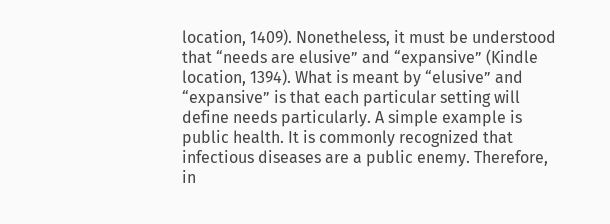location, 1409). Nonetheless, it must be understood that “needs are elusive” and “expansive” (Kindle location, 1394). What is meant by “elusive” and “expansive” is that each particular setting will define needs particularly. A simple example is public health. It is commonly recognized that infectious diseases are a public enemy. Therefore, in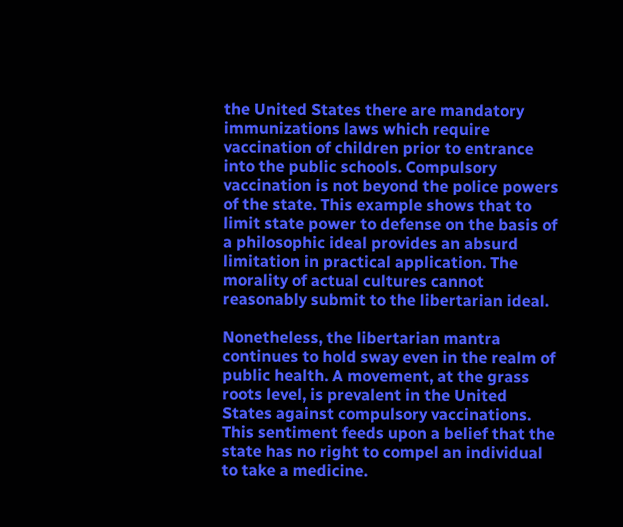the United States there are mandatory immunizations laws which require vaccination of children prior to entrance into the public schools. Compulsory vaccination is not beyond the police powers of the state. This example shows that to limit state power to defense on the basis of a philosophic ideal provides an absurd limitation in practical application. The morality of actual cultures cannot reasonably submit to the libertarian ideal.

Nonetheless, the libertarian mantra continues to hold sway even in the realm of public health. A movement, at the grass roots level, is prevalent in the United States against compulsory vaccinations. This sentiment feeds upon a belief that the state has no right to compel an individual to take a medicine.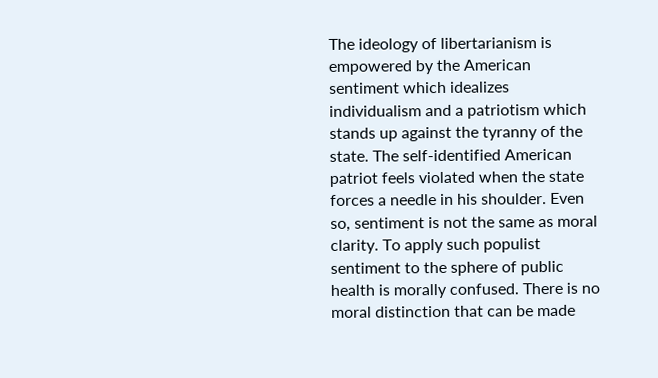The ideology of libertarianism is empowered by the American sentiment which idealizes individualism and a patriotism which stands up against the tyranny of the state. The self-identified American patriot feels violated when the state forces a needle in his shoulder. Even so, sentiment is not the same as moral clarity. To apply such populist sentiment to the sphere of public health is morally confused. There is no moral distinction that can be made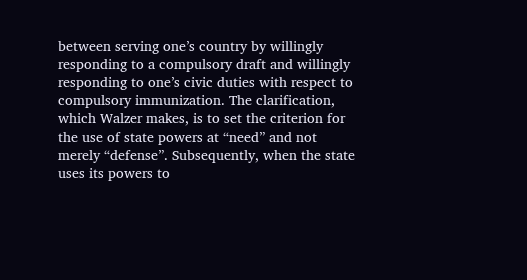between serving one’s country by willingly responding to a compulsory draft and willingly responding to one’s civic duties with respect to compulsory immunization. The clarification, which Walzer makes, is to set the criterion for the use of state powers at “need” and not merely “defense”. Subsequently, when the state uses its powers to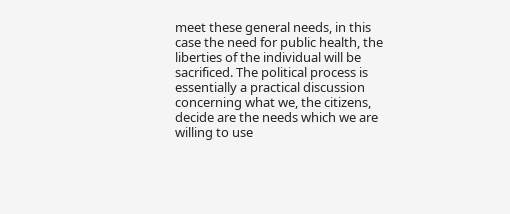meet these general needs, in this case the need for public health, the liberties of the individual will be sacrificed. The political process is essentially a practical discussion concerning what we, the citizens, decide are the needs which we are willing to use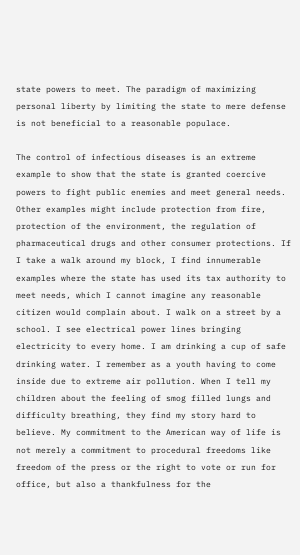state powers to meet. The paradigm of maximizing personal liberty by limiting the state to mere defense is not beneficial to a reasonable populace.

The control of infectious diseases is an extreme example to show that the state is granted coercive powers to fight public enemies and meet general needs. Other examples might include protection from fire, protection of the environment, the regulation of pharmaceutical drugs and other consumer protections. If I take a walk around my block, I find innumerable examples where the state has used its tax authority to meet needs, which I cannot imagine any reasonable citizen would complain about. I walk on a street by a school. I see electrical power lines bringing electricity to every home. I am drinking a cup of safe drinking water. I remember as a youth having to come inside due to extreme air pollution. When I tell my children about the feeling of smog filled lungs and difficulty breathing, they find my story hard to believe. My commitment to the American way of life is not merely a commitment to procedural freedoms like freedom of the press or the right to vote or run for office, but also a thankfulness for the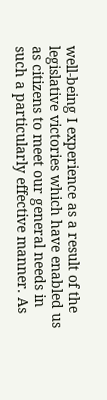well-being I experience as a result of the legislative victories which have enabled us as citizens to meet our general needs in such a particularly effective manner. As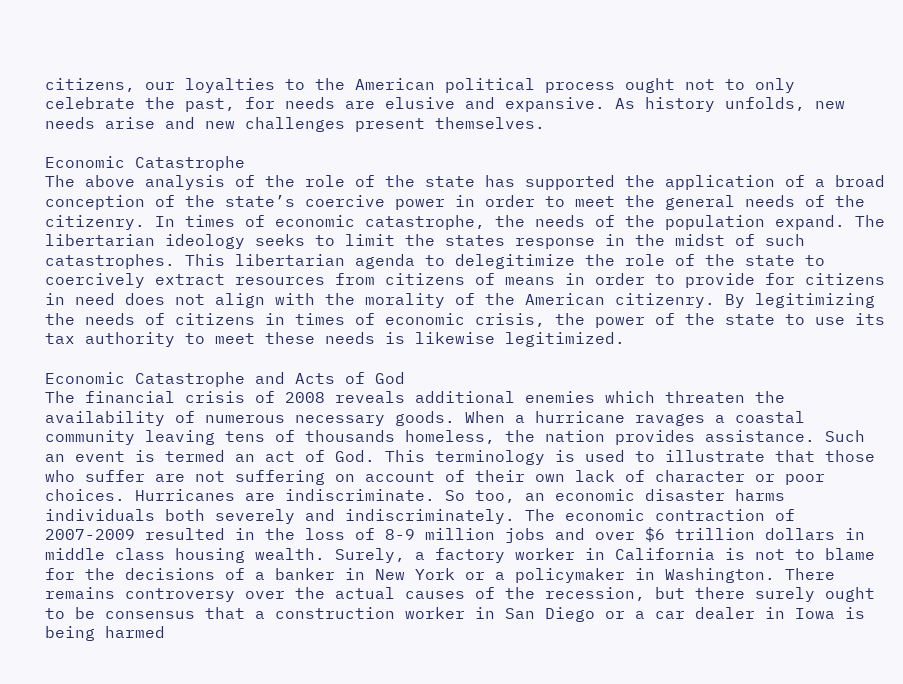citizens, our loyalties to the American political process ought not to only celebrate the past, for needs are elusive and expansive. As history unfolds, new needs arise and new challenges present themselves.

Economic Catastrophe
The above analysis of the role of the state has supported the application of a broad conception of the state’s coercive power in order to meet the general needs of the citizenry. In times of economic catastrophe, the needs of the population expand. The libertarian ideology seeks to limit the states response in the midst of such catastrophes. This libertarian agenda to delegitimize the role of the state to coercively extract resources from citizens of means in order to provide for citizens in need does not align with the morality of the American citizenry. By legitimizing the needs of citizens in times of economic crisis, the power of the state to use its tax authority to meet these needs is likewise legitimized.

Economic Catastrophe and Acts of God
The financial crisis of 2008 reveals additional enemies which threaten the availability of numerous necessary goods. When a hurricane ravages a coastal community leaving tens of thousands homeless, the nation provides assistance. Such an event is termed an act of God. This terminology is used to illustrate that those who suffer are not suffering on account of their own lack of character or poor choices. Hurricanes are indiscriminate. So too, an economic disaster harms individuals both severely and indiscriminately. The economic contraction of 2007-2009 resulted in the loss of 8-9 million jobs and over $6 trillion dollars in middle class housing wealth. Surely, a factory worker in California is not to blame for the decisions of a banker in New York or a policymaker in Washington. There remains controversy over the actual causes of the recession, but there surely ought to be consensus that a construction worker in San Diego or a car dealer in Iowa is being harmed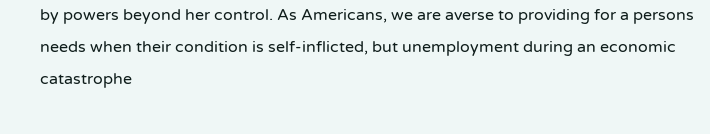by powers beyond her control. As Americans, we are averse to providing for a persons needs when their condition is self-inflicted, but unemployment during an economic catastrophe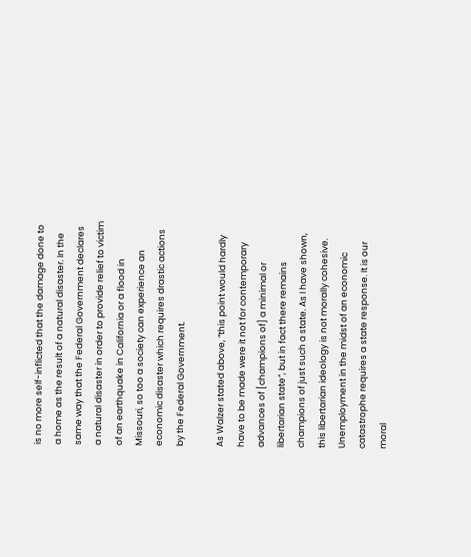is no more self-inflicted that the damage done to a home as the result of a natural disaster. In the same way that the Federal Government declares a natural disaster in order to provide relief to victim of an earthquake in California or a flood in Missouri, so too a society can experience an economic disaster which requires drastic actions by the Federal Government.

As Walzer stated above, “this point would hardly have to be made were it not for contemporary advances of [champions of] a minimal or libertarian state”, but in fact there remains champions of just such a state. As I have shown, this libertarian ideology is not morally cohesive. Unemployment in the midst of an economic catastrophe requires a state response. It is our moral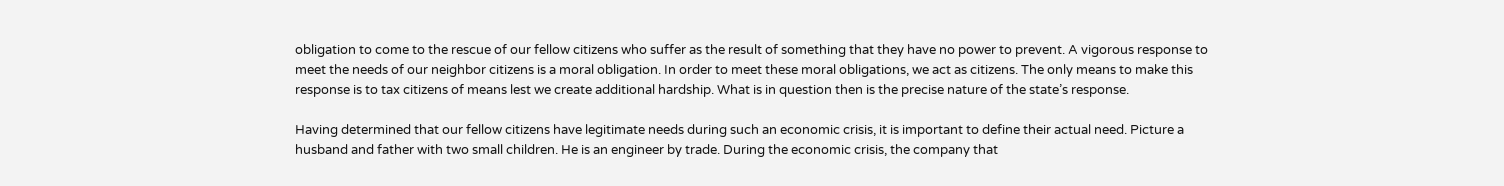obligation to come to the rescue of our fellow citizens who suffer as the result of something that they have no power to prevent. A vigorous response to meet the needs of our neighbor citizens is a moral obligation. In order to meet these moral obligations, we act as citizens. The only means to make this response is to tax citizens of means lest we create additional hardship. What is in question then is the precise nature of the state’s response.

Having determined that our fellow citizens have legitimate needs during such an economic crisis, it is important to define their actual need. Picture a husband and father with two small children. He is an engineer by trade. During the economic crisis, the company that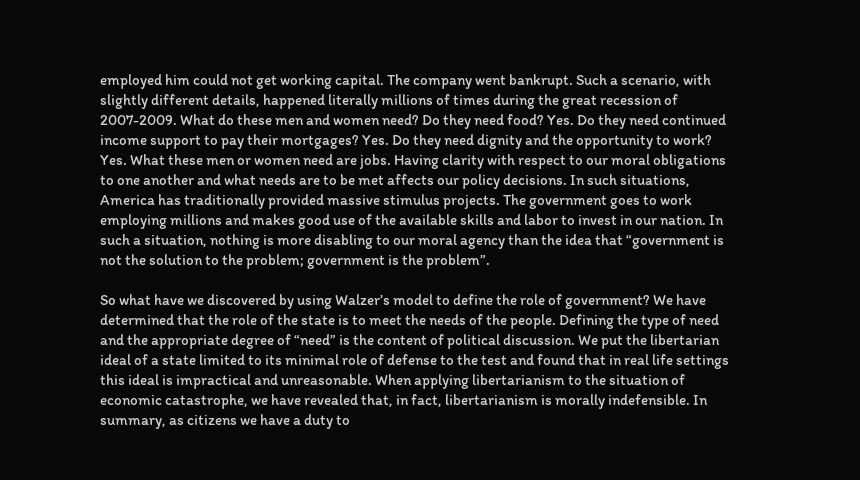employed him could not get working capital. The company went bankrupt. Such a scenario, with slightly different details, happened literally millions of times during the great recession of 2007-2009. What do these men and women need? Do they need food? Yes. Do they need continued income support to pay their mortgages? Yes. Do they need dignity and the opportunity to work? Yes. What these men or women need are jobs. Having clarity with respect to our moral obligations to one another and what needs are to be met affects our policy decisions. In such situations, America has traditionally provided massive stimulus projects. The government goes to work employing millions and makes good use of the available skills and labor to invest in our nation. In such a situation, nothing is more disabling to our moral agency than the idea that “government is not the solution to the problem; government is the problem”.

So what have we discovered by using Walzer’s model to define the role of government? We have determined that the role of the state is to meet the needs of the people. Defining the type of need and the appropriate degree of “need” is the content of political discussion. We put the libertarian ideal of a state limited to its minimal role of defense to the test and found that in real life settings this ideal is impractical and unreasonable. When applying libertarianism to the situation of economic catastrophe, we have revealed that, in fact, libertarianism is morally indefensible. In summary, as citizens we have a duty to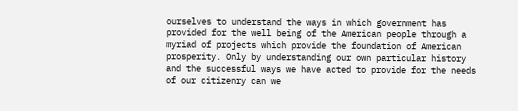ourselves to understand the ways in which government has provided for the well being of the American people through a myriad of projects which provide the foundation of American prosperity. Only by understanding our own particular history and the successful ways we have acted to provide for the needs of our citizenry can we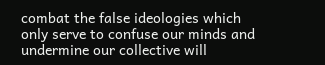combat the false ideologies which only serve to confuse our minds and undermine our collective will